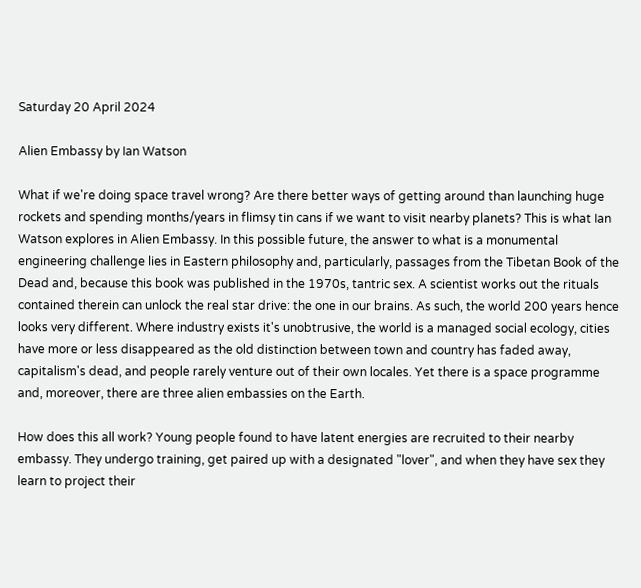Saturday 20 April 2024

Alien Embassy by Ian Watson

What if we're doing space travel wrong? Are there better ways of getting around than launching huge rockets and spending months/years in flimsy tin cans if we want to visit nearby planets? This is what Ian Watson explores in Alien Embassy. In this possible future, the answer to what is a monumental engineering challenge lies in Eastern philosophy and, particularly, passages from the Tibetan Book of the Dead and, because this book was published in the 1970s, tantric sex. A scientist works out the rituals contained therein can unlock the real star drive: the one in our brains. As such, the world 200 years hence looks very different. Where industry exists it's unobtrusive, the world is a managed social ecology, cities have more or less disappeared as the old distinction between town and country has faded away, capitalism's dead, and people rarely venture out of their own locales. Yet there is a space programme and, moreover, there are three alien embassies on the Earth.

How does this all work? Young people found to have latent energies are recruited to their nearby embassy. They undergo training, get paired up with a designated "lover", and when they have sex they learn to project their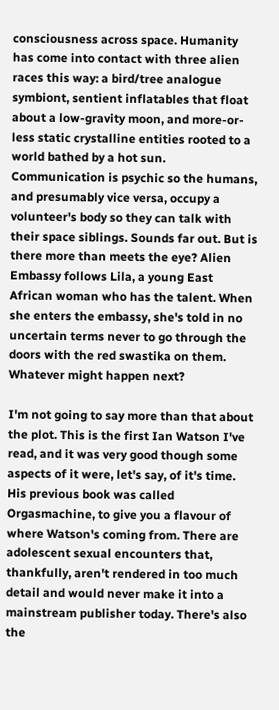consciousness across space. Humanity has come into contact with three alien races this way: a bird/tree analogue symbiont, sentient inflatables that float about a low-gravity moon, and more-or-less static crystalline entities rooted to a world bathed by a hot sun. Communication is psychic so the humans, and presumably vice versa, occupy a volunteer's body so they can talk with their space siblings. Sounds far out. But is there more than meets the eye? Alien Embassy follows Lila, a young East African woman who has the talent. When she enters the embassy, she's told in no uncertain terms never to go through the doors with the red swastika on them. Whatever might happen next?

I'm not going to say more than that about the plot. This is the first Ian Watson I've read, and it was very good though some aspects of it were, let's say, of it's time. His previous book was called Orgasmachine, to give you a flavour of where Watson's coming from. There are adolescent sexual encounters that, thankfully, aren't rendered in too much detail and would never make it into a mainstream publisher today. There's also the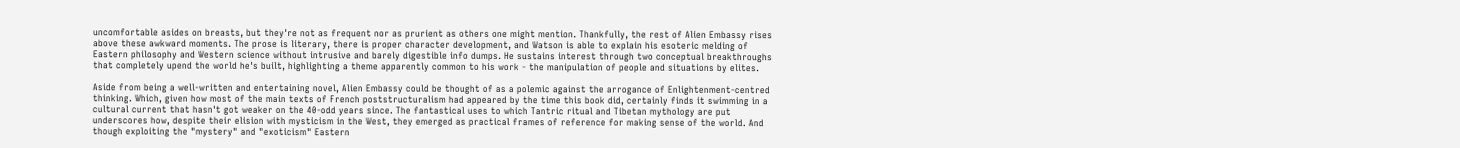uncomfortable asides on breasts, but they're not as frequent nor as prurient as others one might mention. Thankfully, the rest of Alien Embassy rises above these awkward moments. The prose is literary, there is proper character development, and Watson is able to explain his esoteric melding of Eastern philosophy and Western science without intrusive and barely digestible info dumps. He sustains interest through two conceptual breakthroughs that completely upend the world he's built, highlighting a theme apparently common to his work - the manipulation of people and situations by elites.

Aside from being a well-written and entertaining novel, Alien Embassy could be thought of as a polemic against the arrogance of Enlightenment-centred thinking. Which, given how most of the main texts of French poststructuralism had appeared by the time this book did, certainly finds it swimming in a cultural current that hasn't got weaker on the 40-odd years since. The fantastical uses to which Tantric ritual and Tibetan mythology are put underscores how, despite their elision with mysticism in the West, they emerged as practical frames of reference for making sense of the world. And though exploiting the "mystery" and "exoticism" Eastern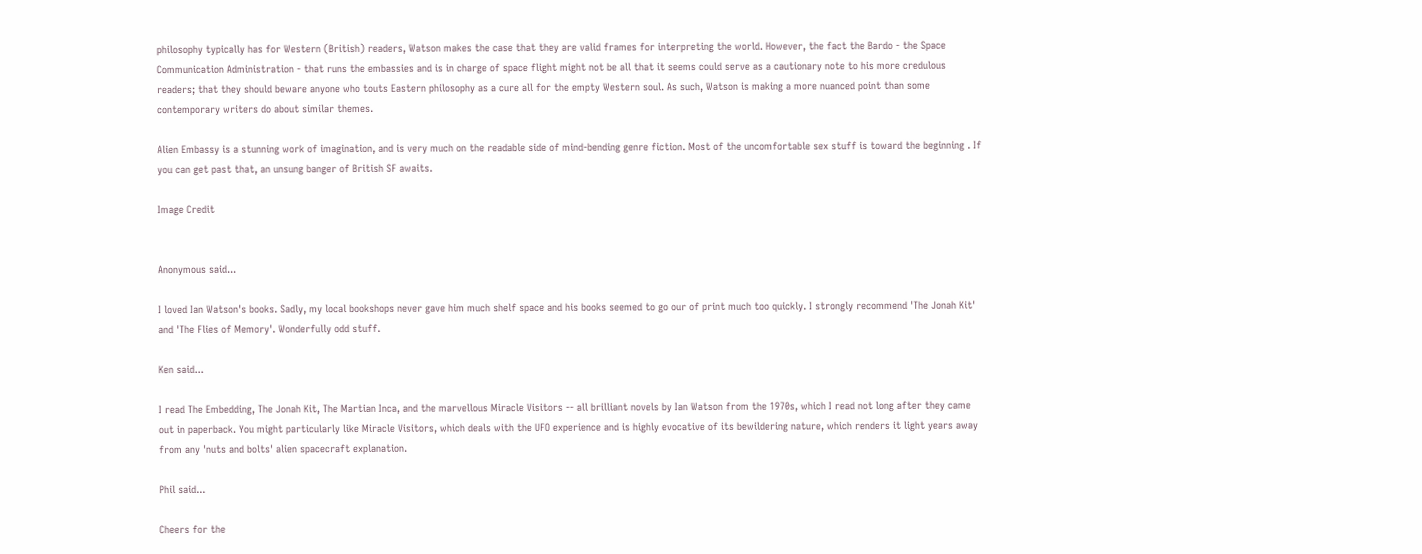philosophy typically has for Western (British) readers, Watson makes the case that they are valid frames for interpreting the world. However, the fact the Bardo - the Space Communication Administration - that runs the embassies and is in charge of space flight might not be all that it seems could serve as a cautionary note to his more credulous readers; that they should beware anyone who touts Eastern philosophy as a cure all for the empty Western soul. As such, Watson is making a more nuanced point than some contemporary writers do about similar themes.

Alien Embassy is a stunning work of imagination, and is very much on the readable side of mind-bending genre fiction. Most of the uncomfortable sex stuff is toward the beginning . If you can get past that, an unsung banger of British SF awaits.

Image Credit


Anonymous said...

I loved Ian Watson's books. Sadly, my local bookshops never gave him much shelf space and his books seemed to go our of print much too quickly. I strongly recommend 'The Jonah Kit' and 'The Flies of Memory'. Wonderfully odd stuff.

Ken said...

I read The Embedding, The Jonah Kit, The Martian Inca, and the marvellous Miracle Visitors -- all brilliant novels by Ian Watson from the 1970s, which I read not long after they came out in paperback. You might particularly like Miracle Visitors, which deals with the UFO experience and is highly evocative of its bewildering nature, which renders it light years away from any 'nuts and bolts' alien spacecraft explanation.

Phil said...

Cheers for the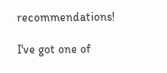recommendations!

I've got one of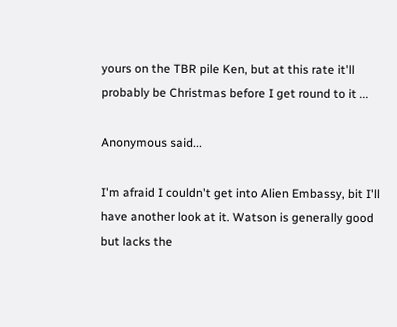yours on the TBR pile Ken, but at this rate it'll probably be Christmas before I get round to it ...

Anonymous said...

I'm afraid I couldn't get into Alien Embassy, bit I'll have another look at it. Watson is generally good but lacks the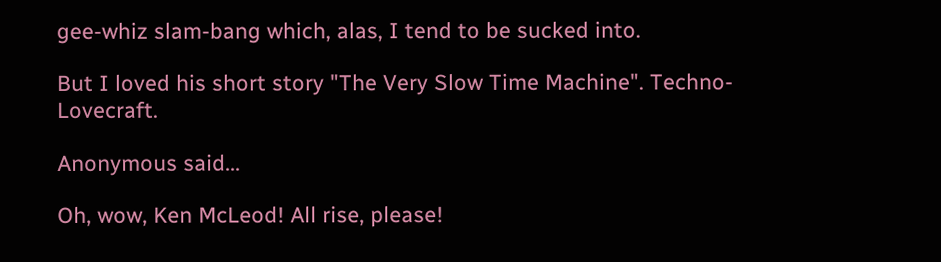gee-whiz slam-bang which, alas, I tend to be sucked into.

But I loved his short story "The Very Slow Time Machine". Techno-Lovecraft.

Anonymous said...

Oh, wow, Ken McLeod! All rise, please!